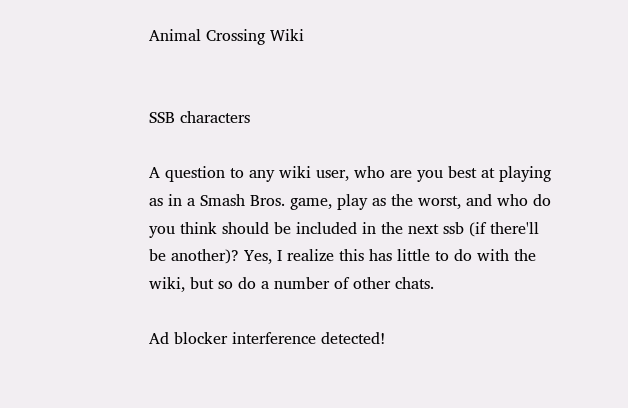Animal Crossing Wiki


SSB characters

A question to any wiki user, who are you best at playing as in a Smash Bros. game, play as the worst, and who do you think should be included in the next ssb (if there'll be another)? Yes, I realize this has little to do with the wiki, but so do a number of other chats.

Ad blocker interference detected!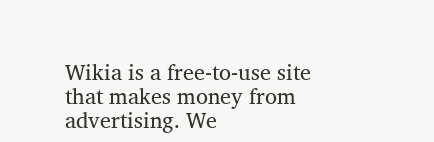Wikia is a free-to-use site that makes money from advertising. We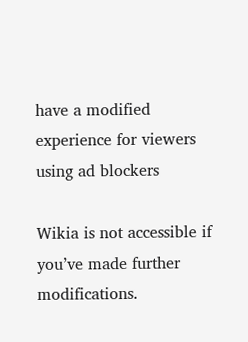have a modified experience for viewers using ad blockers

Wikia is not accessible if you’ve made further modifications.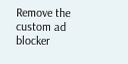Remove the custom ad blocker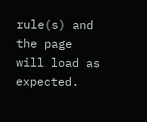rule(s) and the page will load as expected.